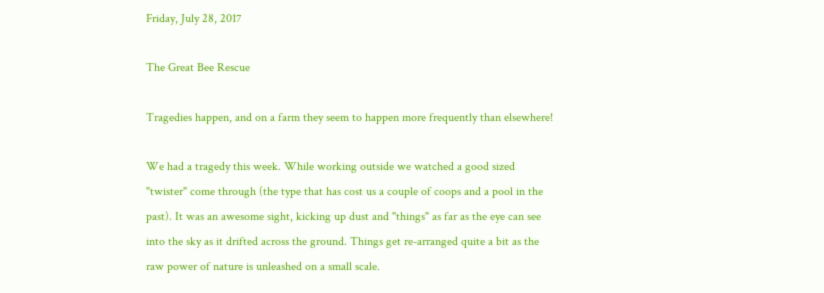Friday, July 28, 2017

The Great Bee Rescue

Tragedies happen, and on a farm they seem to happen more frequently than elsewhere!

We had a tragedy this week. While working outside we watched a good sized "twister" come through (the type that has cost us a couple of coops and a pool in the past). It was an awesome sight, kicking up dust and "things" as far as the eye can see into the sky as it drifted across the ground. Things get re-arranged quite a bit as the raw power of nature is unleashed on a small scale.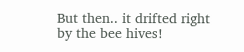But then.. it drifted right by the bee hives!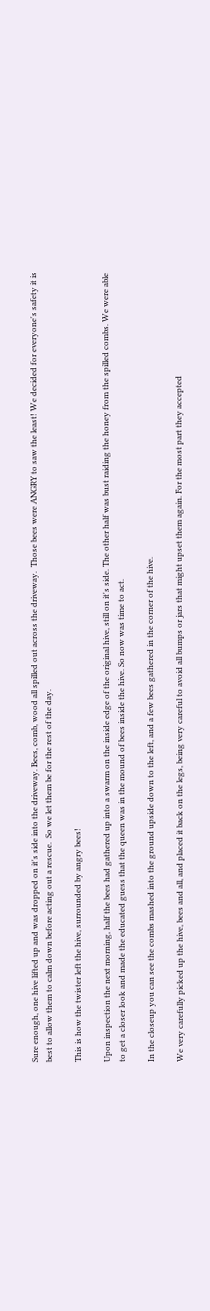Sure enough, one hive lifted up and was dropped on it's side into the driveway. Bees, comb, wood all spilled out across the driveway.  Those bees were ANGRY to saw the least! We decided for everyone's safety it is best to allow them to calm down before acting out a rescue.  So we let them be for the rest of the day.

This is how the twister left the hive, surrounded by angry bees!

Upon inspection the next morning, half the bees had gathered up into a swarm on the inside edge of the original hive, still on it's side. The other half was bust raiding the honey from the spilled combs. We were able to get a closer look and made the educated guess that the queen was in the mound of bees inside the hive. So now was time to act.

In the closeup you can see the combs mashed into the ground upside down to the left, and a few bees gathered in the corner of the hive.

We very carefully picked up the hive, bees and all, and placed it back on the legs, being very careful to avoid all bumps or jars that might upset them again. For the most part they accepted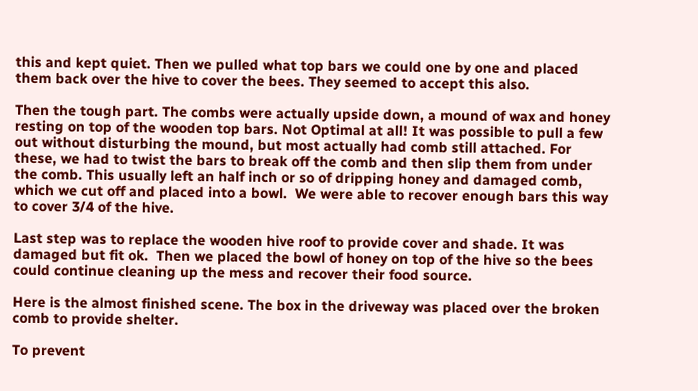this and kept quiet. Then we pulled what top bars we could one by one and placed them back over the hive to cover the bees. They seemed to accept this also.

Then the tough part. The combs were actually upside down, a mound of wax and honey resting on top of the wooden top bars. Not Optimal at all! It was possible to pull a few out without disturbing the mound, but most actually had comb still attached. For these, we had to twist the bars to break off the comb and then slip them from under the comb. This usually left an half inch or so of dripping honey and damaged comb, which we cut off and placed into a bowl.  We were able to recover enough bars this way to cover 3/4 of the hive.

Last step was to replace the wooden hive roof to provide cover and shade. It was damaged but fit ok.  Then we placed the bowl of honey on top of the hive so the bees could continue cleaning up the mess and recover their food source.

Here is the almost finished scene. The box in the driveway was placed over the broken comb to provide shelter.

To prevent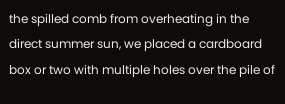the spilled comb from overheating in the direct summer sun, we placed a cardboard box or two with multiple holes over the pile of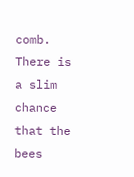comb. There is a slim chance that the bees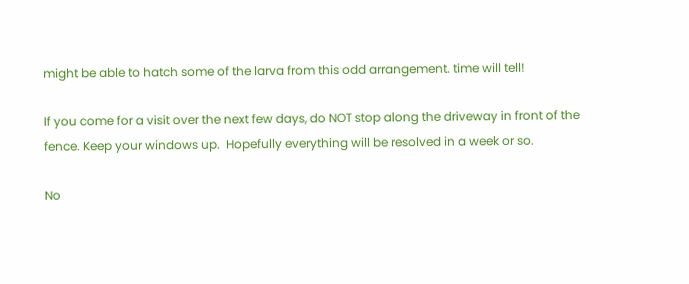might be able to hatch some of the larva from this odd arrangement. time will tell!

If you come for a visit over the next few days, do NOT stop along the driveway in front of the fence. Keep your windows up.  Hopefully everything will be resolved in a week or so.

No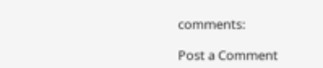comments:

Post a Comment